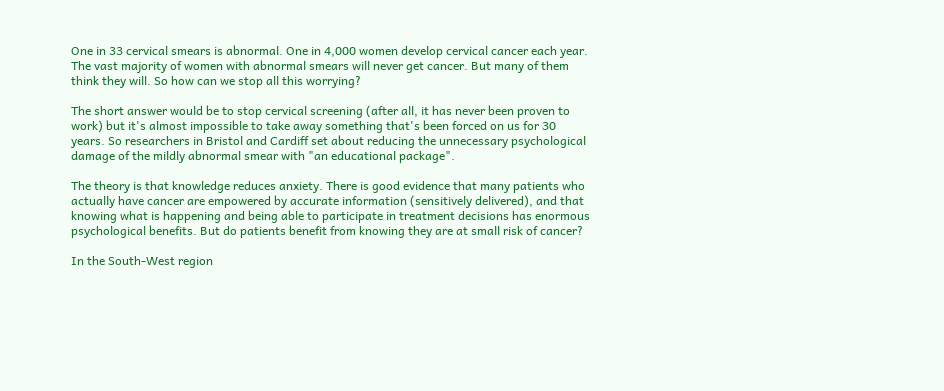One in 33 cervical smears is abnormal. One in 4,000 women develop cervical cancer each year. The vast majority of women with abnormal smears will never get cancer. But many of them think they will. So how can we stop all this worrying?

The short answer would be to stop cervical screening (after all, it has never been proven to work) but it's almost impossible to take away something that's been forced on us for 30 years. So researchers in Bristol and Cardiff set about reducing the unnecessary psychological damage of the mildly abnormal smear with "an educational package".

The theory is that knowledge reduces anxiety. There is good evidence that many patients who actually have cancer are empowered by accurate information (sensitively delivered), and that knowing what is happening and being able to participate in treatment decisions has enormous psychological benefits. But do patients benefit from knowing they are at small risk of cancer?

In the South-West region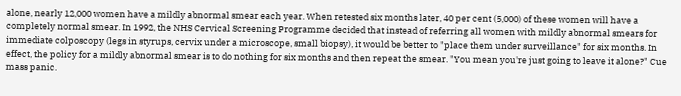alone, nearly 12,000 women have a mildly abnormal smear each year. When retested six months later, 40 per cent (5,000) of these women will have a completely normal smear. In 1992, the NHS Cervical Screening Programme decided that instead of referring all women with mildly abnormal smears for immediate colposcopy (legs in styrups, cervix under a microscope, small biopsy), it would be better to "place them under surveillance" for six months. In effect, the policy for a mildly abnormal smear is to do nothing for six months and then repeat the smear. "You mean you're just going to leave it alone?" Cue mass panic.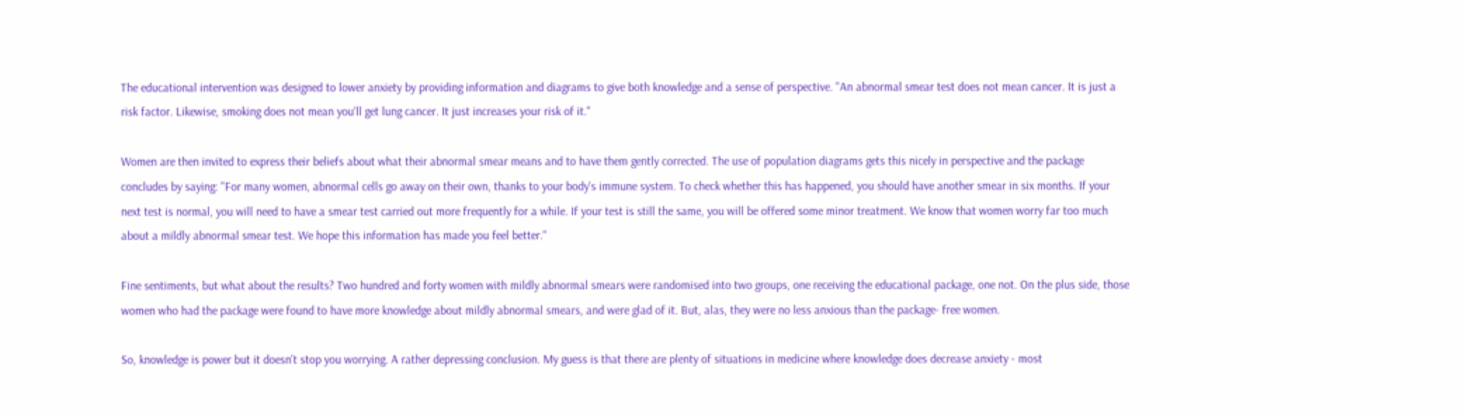The educational intervention was designed to lower anxiety by providing information and diagrams to give both knowledge and a sense of perspective. "An abnormal smear test does not mean cancer. It is just a risk factor. Likewise, smoking does not mean you'll get lung cancer. It just increases your risk of it."

Women are then invited to express their beliefs about what their abnormal smear means and to have them gently corrected. The use of population diagrams gets this nicely in perspective and the package concludes by saying: "For many women, abnormal cells go away on their own, thanks to your body's immune system. To check whether this has happened, you should have another smear in six months. If your next test is normal, you will need to have a smear test carried out more frequently for a while. If your test is still the same, you will be offered some minor treatment. We know that women worry far too much about a mildly abnormal smear test. We hope this information has made you feel better."

Fine sentiments, but what about the results? Two hundred and forty women with mildly abnormal smears were randomised into two groups, one receiving the educational package, one not. On the plus side, those women who had the package were found to have more knowledge about mildly abnormal smears, and were glad of it. But, alas, they were no less anxious than the package- free women.

So, knowledge is power but it doesn't stop you worrying. A rather depressing conclusion. My guess is that there are plenty of situations in medicine where knowledge does decrease anxiety - most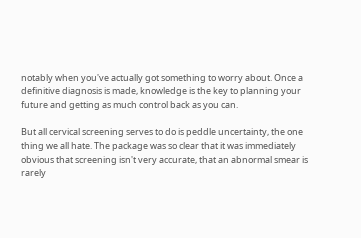notably when you've actually got something to worry about. Once a definitive diagnosis is made, knowledge is the key to planning your future and getting as much control back as you can.

But all cervical screening serves to do is peddle uncertainty, the one thing we all hate. The package was so clear that it was immediately obvious that screening isn't very accurate, that an abnormal smear is rarely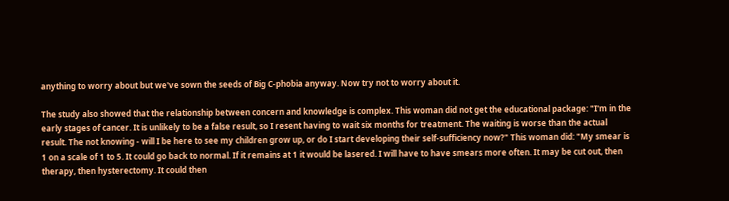anything to worry about but we've sown the seeds of Big C-phobia anyway. Now try not to worry about it.

The study also showed that the relationship between concern and knowledge is complex. This woman did not get the educational package: "I'm in the early stages of cancer. It is unlikely to be a false result, so I resent having to wait six months for treatment. The waiting is worse than the actual result. The not knowing - will I be here to see my children grow up, or do I start developing their self-sufficiency now?" This woman did: "My smear is 1 on a scale of 1 to 5. It could go back to normal. If it remains at 1 it would be lasered. I will have to have smears more often. It may be cut out, then therapy, then hysterectomy. It could then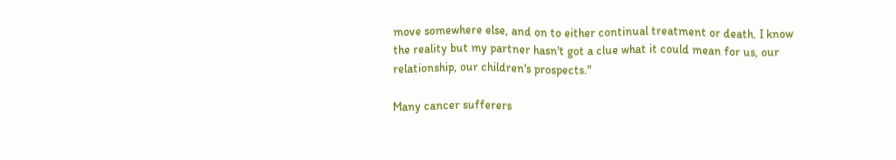move somewhere else, and on to either continual treatment or death. I know the reality but my partner hasn't got a clue what it could mean for us, our relationship, our children's prospects."

Many cancer sufferers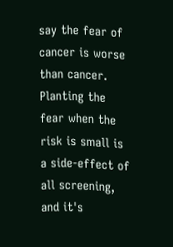say the fear of cancer is worse than cancer. Planting the fear when the risk is small is a side-effect of all screening, and it's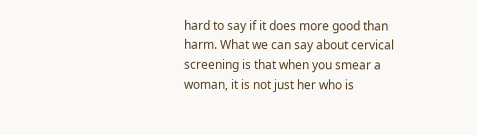hard to say if it does more good than harm. What we can say about cervical screening is that when you smear a woman, it is not just her who is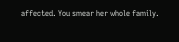affected. You smear her whole family.